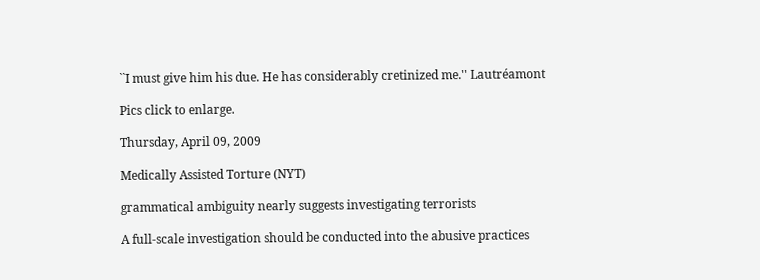``I must give him his due. He has considerably cretinized me.'' Lautréamont

Pics click to enlarge.

Thursday, April 09, 2009

Medically Assisted Torture (NYT)

grammatical ambiguity nearly suggests investigating terrorists

A full-scale investigation should be conducted into the abusive practices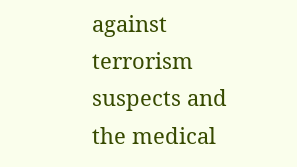against terrorism suspects and the medical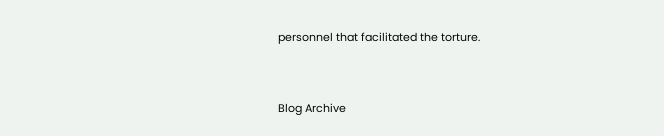personnel that facilitated the torture.


Blog Archive